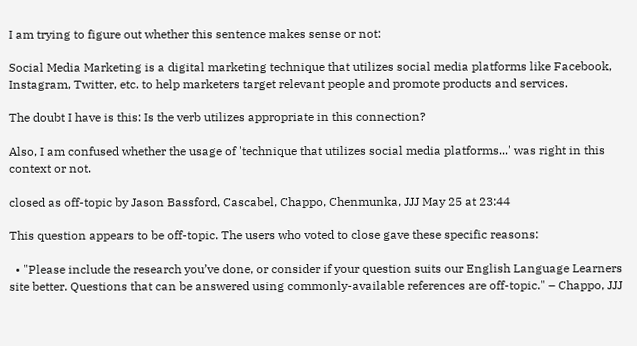I am trying to figure out whether this sentence makes sense or not:

Social Media Marketing is a digital marketing technique that utilizes social media platforms like Facebook, Instagram, Twitter, etc. to help marketers target relevant people and promote products and services.

The doubt I have is this: Is the verb utilizes appropriate in this connection?

Also, I am confused whether the usage of 'technique that utilizes social media platforms...' was right in this context or not.

closed as off-topic by Jason Bassford, Cascabel, Chappo, Chenmunka, JJJ May 25 at 23:44

This question appears to be off-topic. The users who voted to close gave these specific reasons:

  • "Please include the research you’ve done, or consider if your question suits our English Language Learners site better. Questions that can be answered using commonly-available references are off-topic." – Chappo, JJJ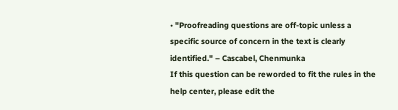• "Proofreading questions are off-topic unless a specific source of concern in the text is clearly identified." – Cascabel, Chenmunka
If this question can be reworded to fit the rules in the help center, please edit the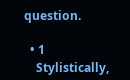question.

  • 1
    Stylistically,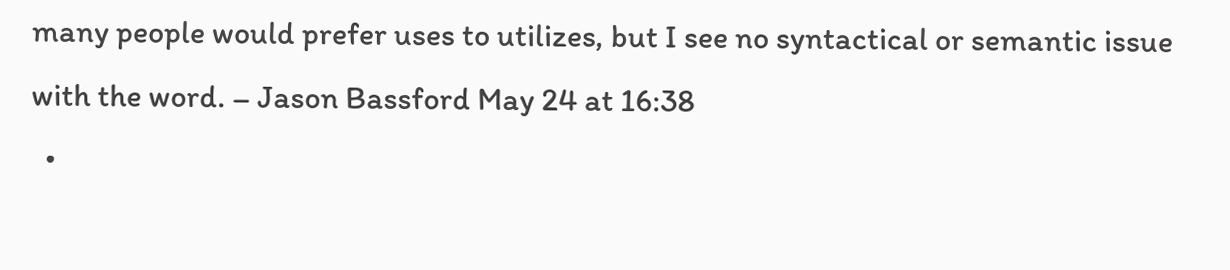many people would prefer uses to utilizes, but I see no syntactical or semantic issue with the word. – Jason Bassford May 24 at 16:38
  •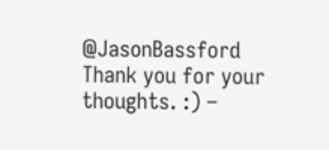@JasonBassford Thank you for your thoughts. :) –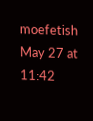moefetish May 27 at 11:42